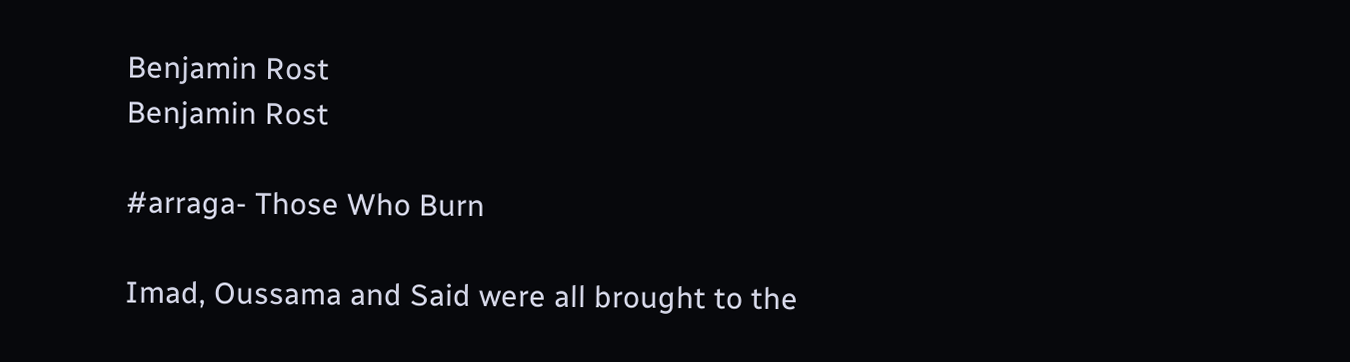Benjamin Rost
Benjamin Rost

#arraga- Those Who Burn

Imad, Oussama and Said were all brought to the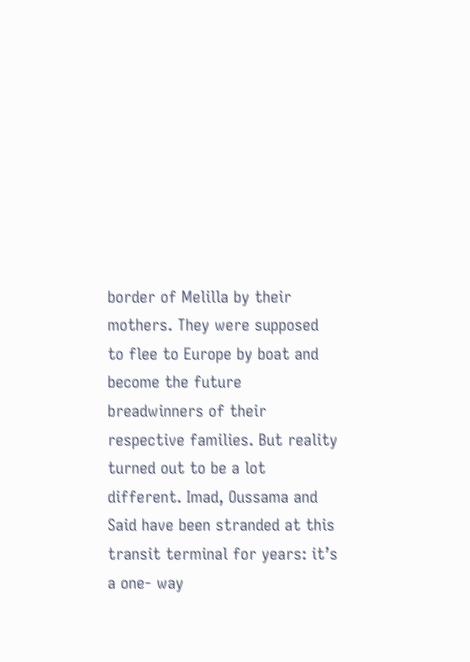border of Melilla by their mothers. They were supposed to flee to Europe by boat and become the future breadwinners of their respective families. But reality turned out to be a lot different. Imad, Oussama and Said have been stranded at this transit terminal for years: it’s a one- way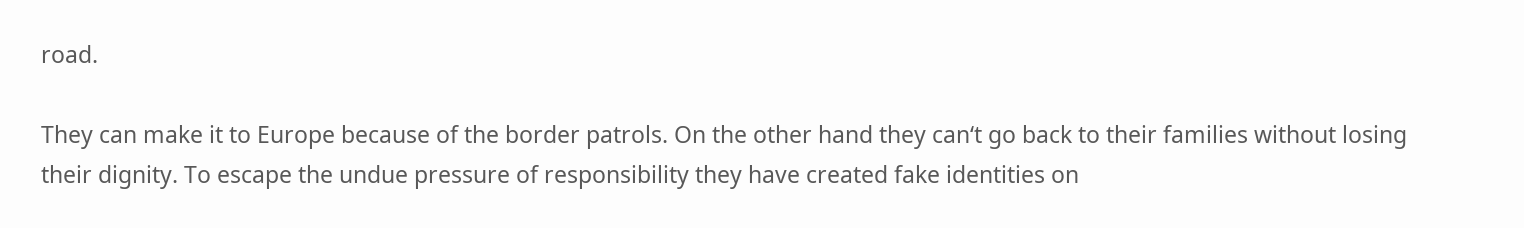road.

They can make it to Europe because of the border patrols. On the other hand they can‘t go back to their families without losing their dignity. To escape the undue pressure of responsibility they have created fake identities on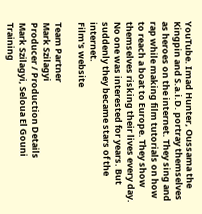YouTube. Imad Hunter, Oussama the Kingpin and S.a.i.D. portray themselves as heroes on the internet. They sing and rap while making film tutorials on how to reach a boat to Europe. They show themselves risking their lives every day. No one was interested for years. But suddenly they became stars of the internet.
Film's website

Team Partner
Mark Szilagyi
Producer / Production Details
Mark Szilagyi, Seloua El Gouni
Training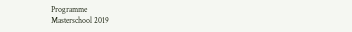Programme
Masterschool 2019